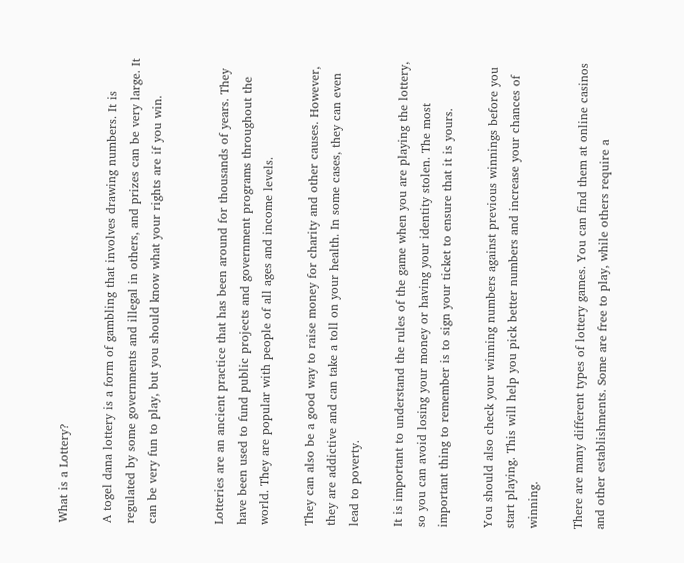What is a Lottery?

A togel dana lottery is a form of gambling that involves drawing numbers. It is regulated by some governments and illegal in others, and prizes can be very large. It can be very fun to play, but you should know what your rights are if you win.


Lotteries are an ancient practice that has been around for thousands of years. They have been used to fund public projects and government programs throughout the world. They are popular with people of all ages and income levels.

They can also be a good way to raise money for charity and other causes. However, they are addictive and can take a toll on your health. In some cases, they can even lead to poverty.

It is important to understand the rules of the game when you are playing the lottery, so you can avoid losing your money or having your identity stolen. The most important thing to remember is to sign your ticket to ensure that it is yours.

You should also check your winning numbers against previous winnings before you start playing. This will help you pick better numbers and increase your chances of winning.

There are many different types of lottery games. You can find them at online casinos and other establishments. Some are free to play, while others require a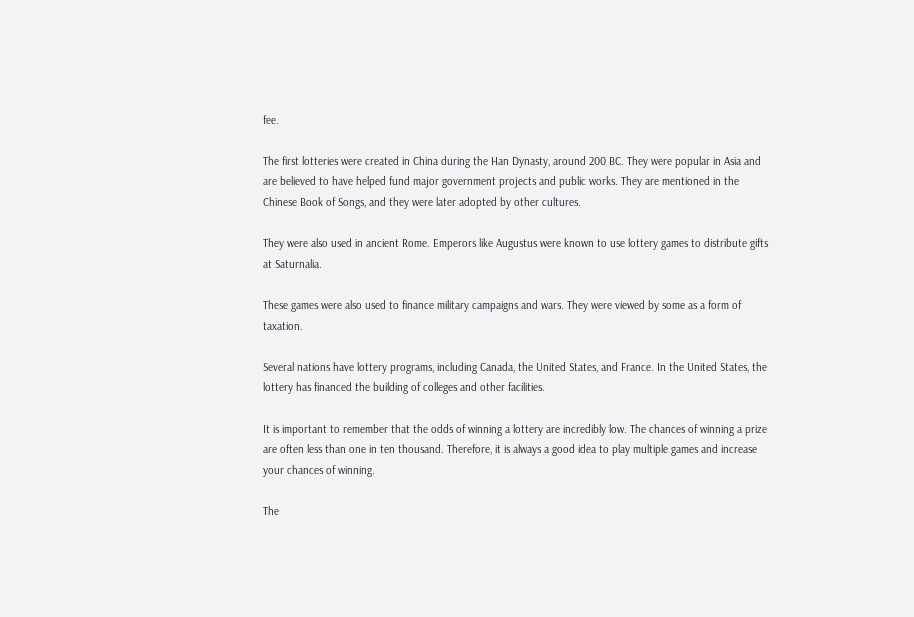fee.

The first lotteries were created in China during the Han Dynasty, around 200 BC. They were popular in Asia and are believed to have helped fund major government projects and public works. They are mentioned in the Chinese Book of Songs, and they were later adopted by other cultures.

They were also used in ancient Rome. Emperors like Augustus were known to use lottery games to distribute gifts at Saturnalia.

These games were also used to finance military campaigns and wars. They were viewed by some as a form of taxation.

Several nations have lottery programs, including Canada, the United States, and France. In the United States, the lottery has financed the building of colleges and other facilities.

It is important to remember that the odds of winning a lottery are incredibly low. The chances of winning a prize are often less than one in ten thousand. Therefore, it is always a good idea to play multiple games and increase your chances of winning.

The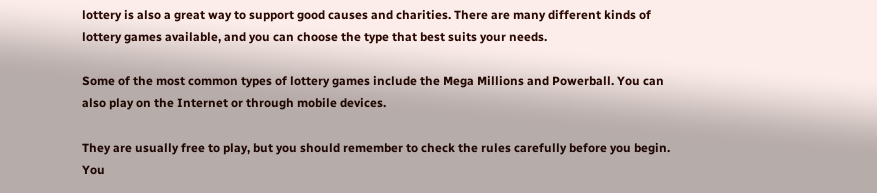lottery is also a great way to support good causes and charities. There are many different kinds of lottery games available, and you can choose the type that best suits your needs.

Some of the most common types of lottery games include the Mega Millions and Powerball. You can also play on the Internet or through mobile devices.

They are usually free to play, but you should remember to check the rules carefully before you begin. You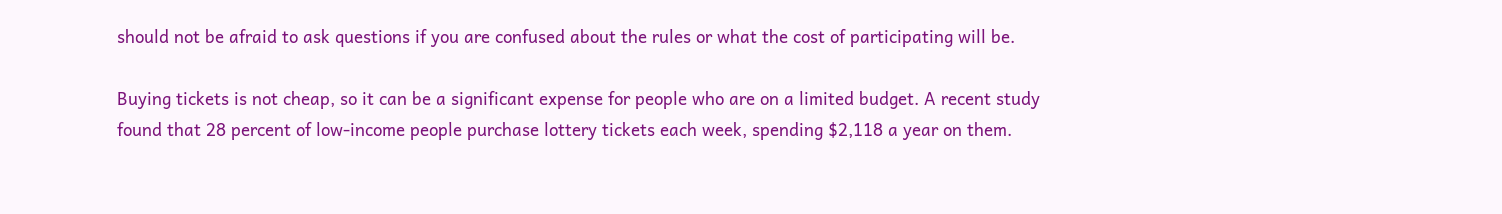should not be afraid to ask questions if you are confused about the rules or what the cost of participating will be.

Buying tickets is not cheap, so it can be a significant expense for people who are on a limited budget. A recent study found that 28 percent of low-income people purchase lottery tickets each week, spending $2,118 a year on them.